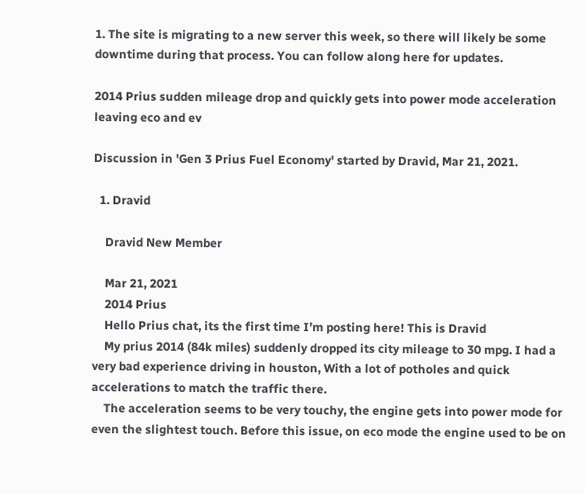1. The site is migrating to a new server this week, so there will likely be some downtime during that process. You can follow along here for updates.

2014 Prius sudden mileage drop and quickly gets into power mode acceleration leaving eco and ev

Discussion in 'Gen 3 Prius Fuel Economy' started by Dravid, Mar 21, 2021.

  1. Dravid

    Dravid New Member

    Mar 21, 2021
    2014 Prius
    Hello Prius chat, its the first time I’m posting here! This is Dravid
    My prius 2014 (84k miles) suddenly dropped its city mileage to 30 mpg. I had a very bad experience driving in houston, With a lot of potholes and quick accelerations to match the traffic there.
    The acceleration seems to be very touchy, the engine gets into power mode for even the slightest touch. Before this issue, on eco mode the engine used to be on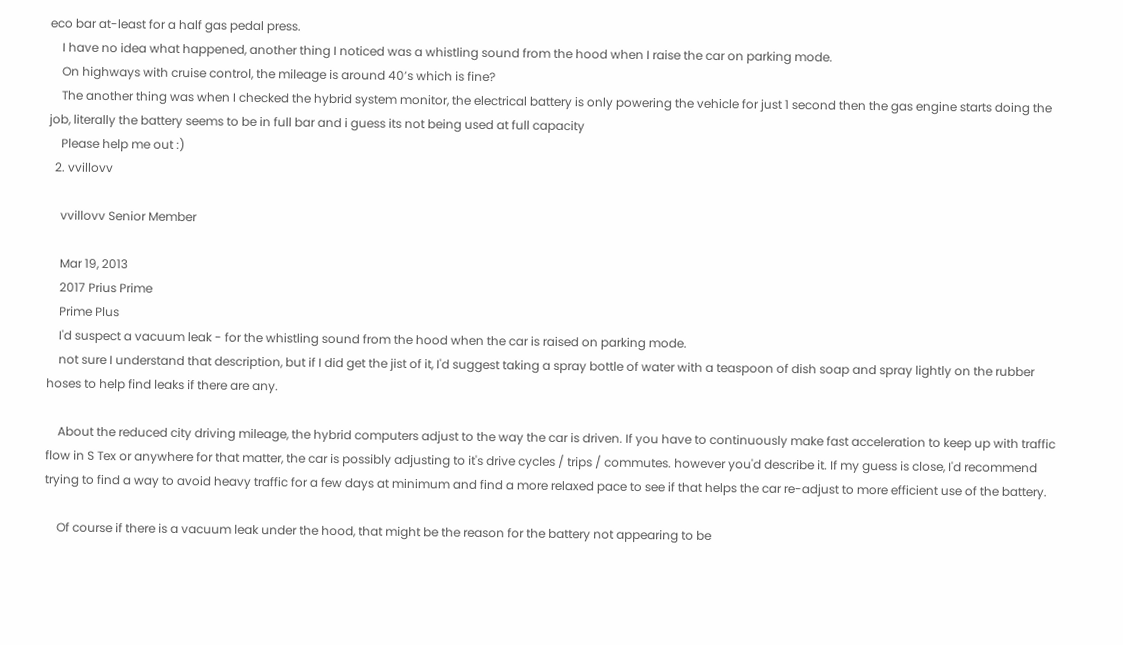eco bar at-least for a half gas pedal press.
    I have no idea what happened, another thing I noticed was a whistling sound from the hood when I raise the car on parking mode.
    On highways with cruise control, the mileage is around 40’s which is fine?
    The another thing was when I checked the hybrid system monitor, the electrical battery is only powering the vehicle for just 1 second then the gas engine starts doing the job, literally the battery seems to be in full bar and i guess its not being used at full capacity
    Please help me out :)
  2. vvillovv

    vvillovv Senior Member

    Mar 19, 2013
    2017 Prius Prime
    Prime Plus
    I'd suspect a vacuum leak - for the whistling sound from the hood when the car is raised on parking mode.
    not sure I understand that description, but if I did get the jist of it, I'd suggest taking a spray bottle of water with a teaspoon of dish soap and spray lightly on the rubber hoses to help find leaks if there are any.

    About the reduced city driving mileage, the hybrid computers adjust to the way the car is driven. If you have to continuously make fast acceleration to keep up with traffic flow in S Tex or anywhere for that matter, the car is possibly adjusting to it's drive cycles / trips / commutes. however you'd describe it. If my guess is close, I'd recommend trying to find a way to avoid heavy traffic for a few days at minimum and find a more relaxed pace to see if that helps the car re-adjust to more efficient use of the battery.

    Of course if there is a vacuum leak under the hood, that might be the reason for the battery not appearing to be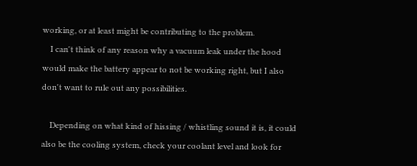working, or at least might be contributing to the problem.
    I can't think of any reason why a vacuum leak under the hood would make the battery appear to not be working right, but I also don't want to rule out any possibilities.

    Depending on what kind of hissing / whistling sound it is, it could also be the cooling system, check your coolant level and look for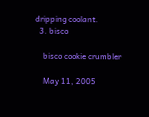dripping coolant.
  3. bisco

    bisco cookie crumbler

    May 11, 2005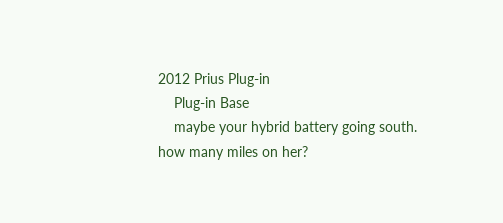2012 Prius Plug-in
    Plug-in Base
    maybe your hybrid battery going south. how many miles on her?